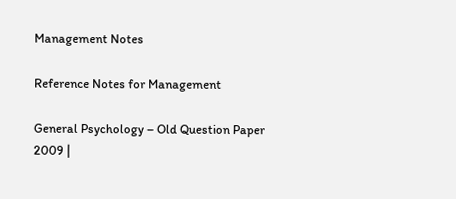Management Notes

Reference Notes for Management

General Psychology – Old Question Paper 2009 |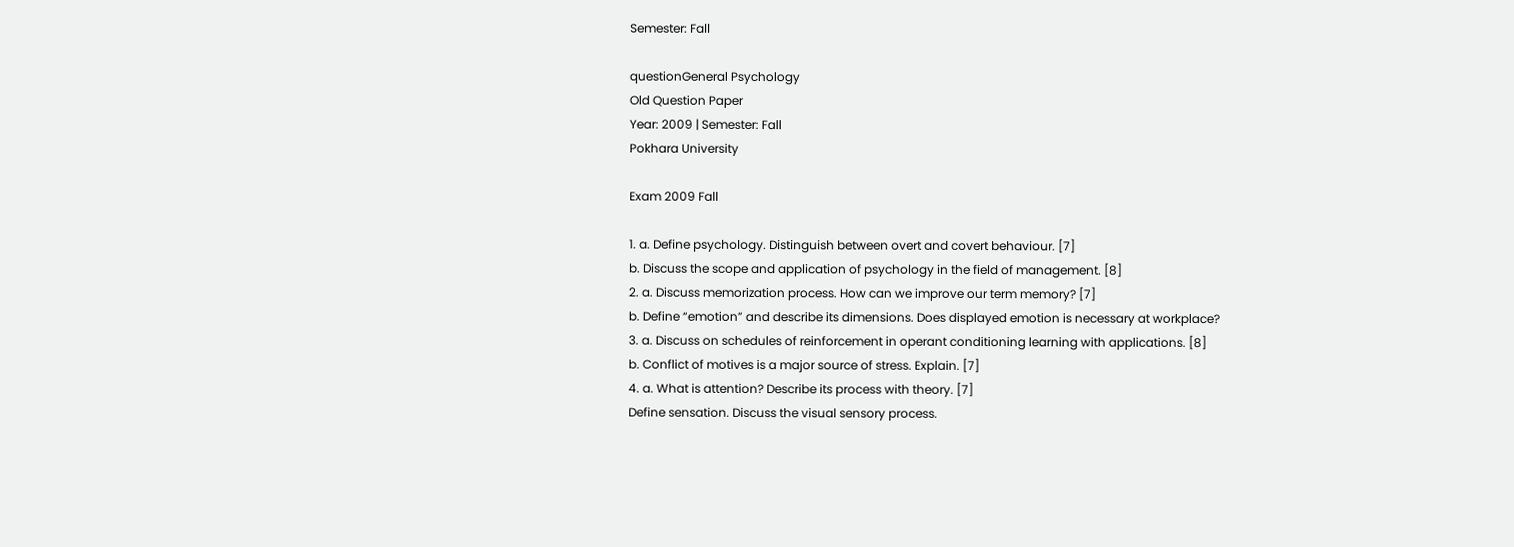Semester: Fall

questionGeneral Psychology
Old Question Paper
Year: 2009 | Semester: Fall
Pokhara University

Exam 2009 Fall

1. a. Define psychology. Distinguish between overt and covert behaviour. [7]
b. Discuss the scope and application of psychology in the field of management. [8]
2. a. Discuss memorization process. How can we improve our term memory? [7]
b. Define “emotion” and describe its dimensions. Does displayed emotion is necessary at workplace?
3. a. Discuss on schedules of reinforcement in operant conditioning learning with applications. [8]
b. Conflict of motives is a major source of stress. Explain. [7]
4. a. What is attention? Describe its process with theory. [7]
Define sensation. Discuss the visual sensory process.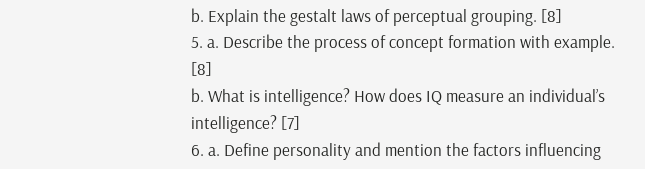b. Explain the gestalt laws of perceptual grouping. [8]
5. a. Describe the process of concept formation with example. [8]
b. What is intelligence? How does IQ measure an individual’s intelligence? [7]
6. a. Define personality and mention the factors influencing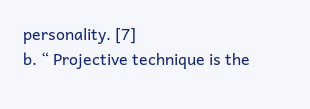personality. [7]
b. “ Projective technique is the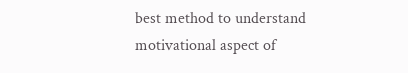best method to understand motivational aspect of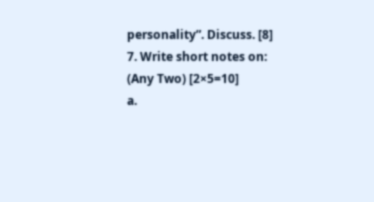personality”. Discuss. [8]
7. Write short notes on: (Any Two) [2×5=10]
a.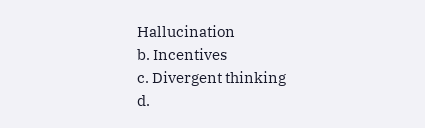Hallucination
b. Incentives
c. Divergent thinking
d.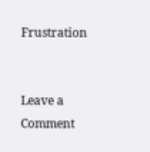Frustration


Leave a Comment